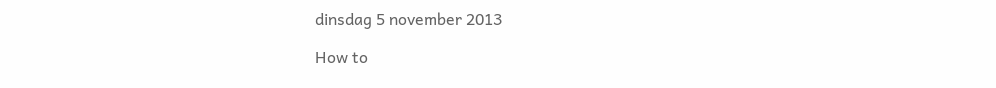dinsdag 5 november 2013

How to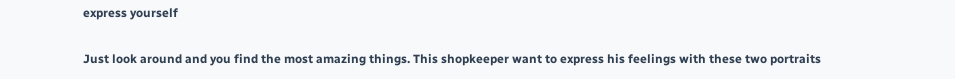express yourself

Just look around and you find the most amazing things. This shopkeeper want to express his feelings with these two portraits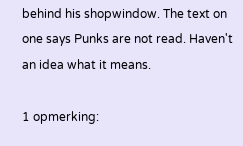behind his shopwindow. The text on one says Punks are not read. Haven't an idea what it means.

1 opmerking: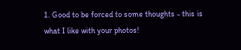1. Good to be forced to some thoughts - this is what I like with your photos!